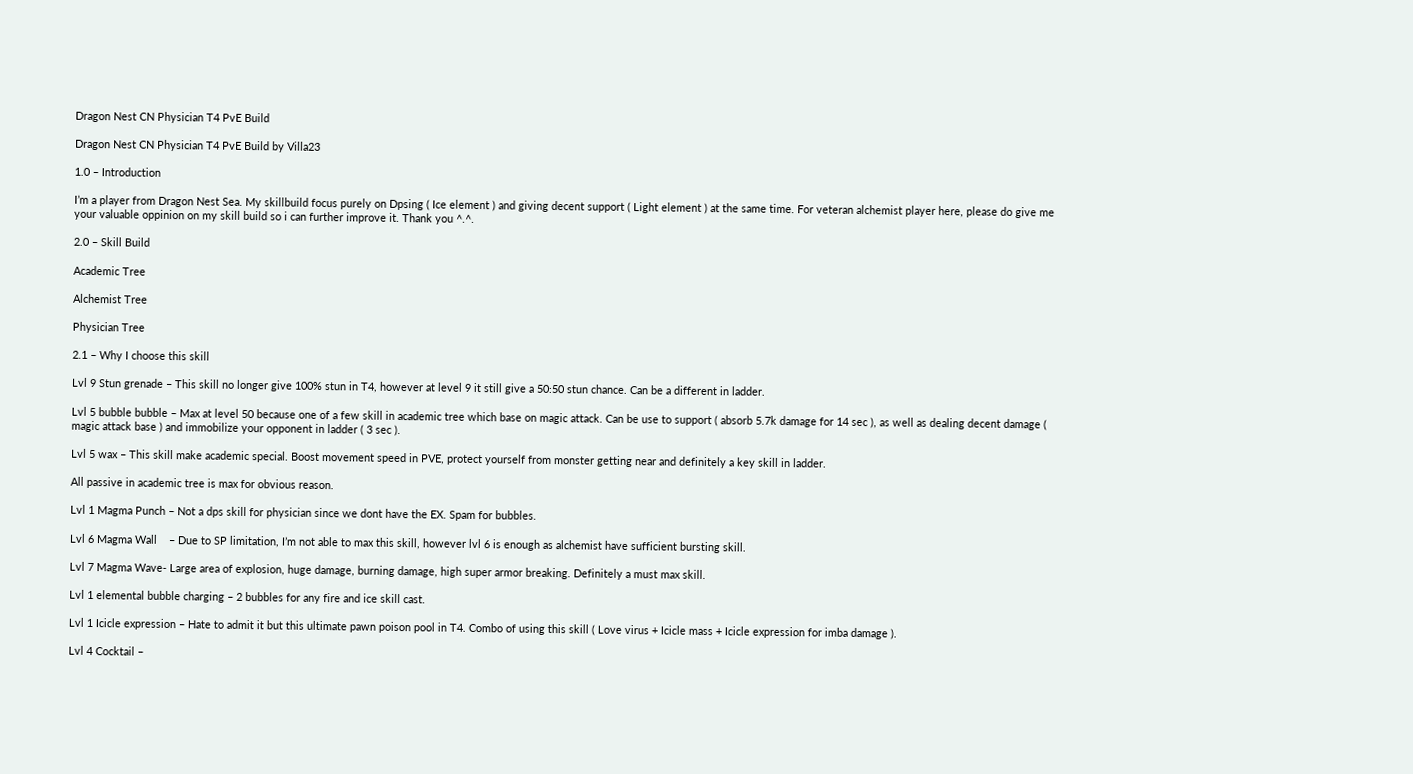Dragon Nest CN Physician T4 PvE Build

Dragon Nest CN Physician T4 PvE Build by Villa23

1.0 – Introduction

I’m a player from Dragon Nest Sea. My skillbuild focus purely on Dpsing ( Ice element ) and giving decent support ( Light element ) at the same time. For veteran alchemist player here, please do give me your valuable oppinion on my skill build so i can further improve it. Thank you ^.^.

2.0 – Skill Build

Academic Tree

Alchemist Tree

Physician Tree

2.1 – Why I choose this skill

Lvl 9 Stun grenade – This skill no longer give 100% stun in T4, however at level 9 it still give a 50:50 stun chance. Can be a different in ladder.

Lvl 5 bubble bubble – Max at level 50 because one of a few skill in academic tree which base on magic attack. Can be use to support ( absorb 5.7k damage for 14 sec ), as well as dealing decent damage ( magic attack base ) and immobilize your opponent in ladder ( 3 sec ).

Lvl 5 wax – This skill make academic special. Boost movement speed in PVE, protect yourself from monster getting near and definitely a key skill in ladder.

All passive in academic tree is max for obvious reason.

Lvl 1 Magma Punch – Not a dps skill for physician since we dont have the EX. Spam for bubbles.

Lvl 6 Magma Wall    – Due to SP limitation, I’m not able to max this skill, however lvl 6 is enough as alchemist have sufficient bursting skill.

Lvl 7 Magma Wave- Large area of explosion, huge damage, burning damage, high super armor breaking. Definitely a must max skill.

Lvl 1 elemental bubble charging – 2 bubbles for any fire and ice skill cast.

Lvl 1 Icicle expression – Hate to admit it but this ultimate pawn poison pool in T4. Combo of using this skill ( Love virus + Icicle mass + Icicle expression for imba damage ).

Lvl 4 Cocktail –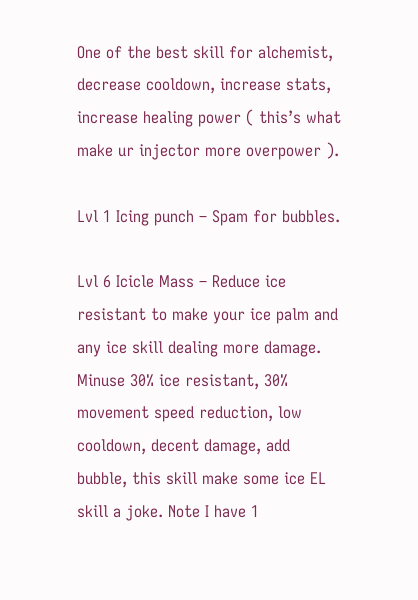One of the best skill for alchemist, decrease cooldown, increase stats, increase healing power ( this’s what make ur injector more overpower ).

Lvl 1 Icing punch – Spam for bubbles.

Lvl 6 Icicle Mass – Reduce ice resistant to make your ice palm and any ice skill dealing more damage. Minuse 30% ice resistant, 30% movement speed reduction, low cooldown, decent damage, add bubble, this skill make some ice EL skill a joke. Note I have 1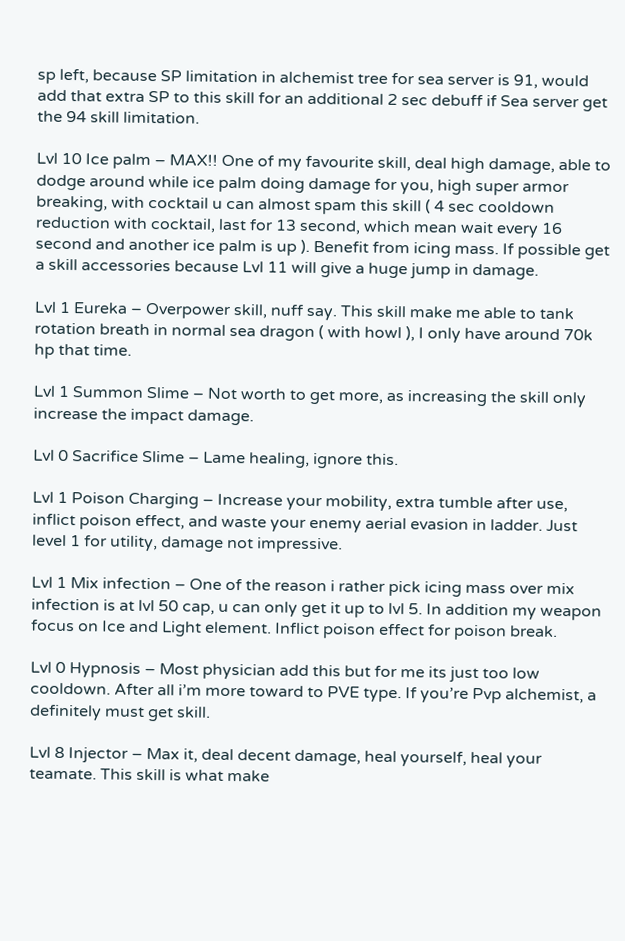sp left, because SP limitation in alchemist tree for sea server is 91, would add that extra SP to this skill for an additional 2 sec debuff if Sea server get the 94 skill limitation.

Lvl 10 Ice palm – MAX!! One of my favourite skill, deal high damage, able to dodge around while ice palm doing damage for you, high super armor breaking, with cocktail u can almost spam this skill ( 4 sec cooldown reduction with cocktail, last for 13 second, which mean wait every 16 second and another ice palm is up ). Benefit from icing mass. If possible get a skill accessories because Lvl 11 will give a huge jump in damage.

Lvl 1 Eureka – Overpower skill, nuff say. This skill make me able to tank rotation breath in normal sea dragon ( with howl ), I only have around 70k hp that time.

Lvl 1 Summon Slime – Not worth to get more, as increasing the skill only increase the impact damage.

Lvl 0 Sacrifice Slime – Lame healing, ignore this.

Lvl 1 Poison Charging – Increase your mobility, extra tumble after use, inflict poison effect, and waste your enemy aerial evasion in ladder. Just level 1 for utility, damage not impressive.

Lvl 1 Mix infection – One of the reason i rather pick icing mass over mix infection is at lvl 50 cap, u can only get it up to lvl 5. In addition my weapon focus on Ice and Light element. Inflict poison effect for poison break.

Lvl 0 Hypnosis – Most physician add this but for me its just too low cooldown. After all i’m more toward to PVE type. If you’re Pvp alchemist, a definitely must get skill.

Lvl 8 Injector – Max it, deal decent damage, heal yourself, heal your teamate. This skill is what make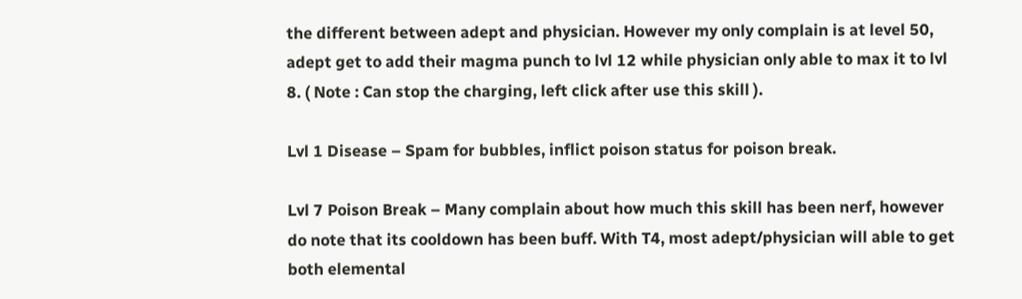the different between adept and physician. However my only complain is at level 50, adept get to add their magma punch to lvl 12 while physician only able to max it to lvl 8. ( Note : Can stop the charging, left click after use this skill ).

Lvl 1 Disease – Spam for bubbles, inflict poison status for poison break.

Lvl 7 Poison Break – Many complain about how much this skill has been nerf, however do note that its cooldown has been buff. With T4, most adept/physician will able to get both elemental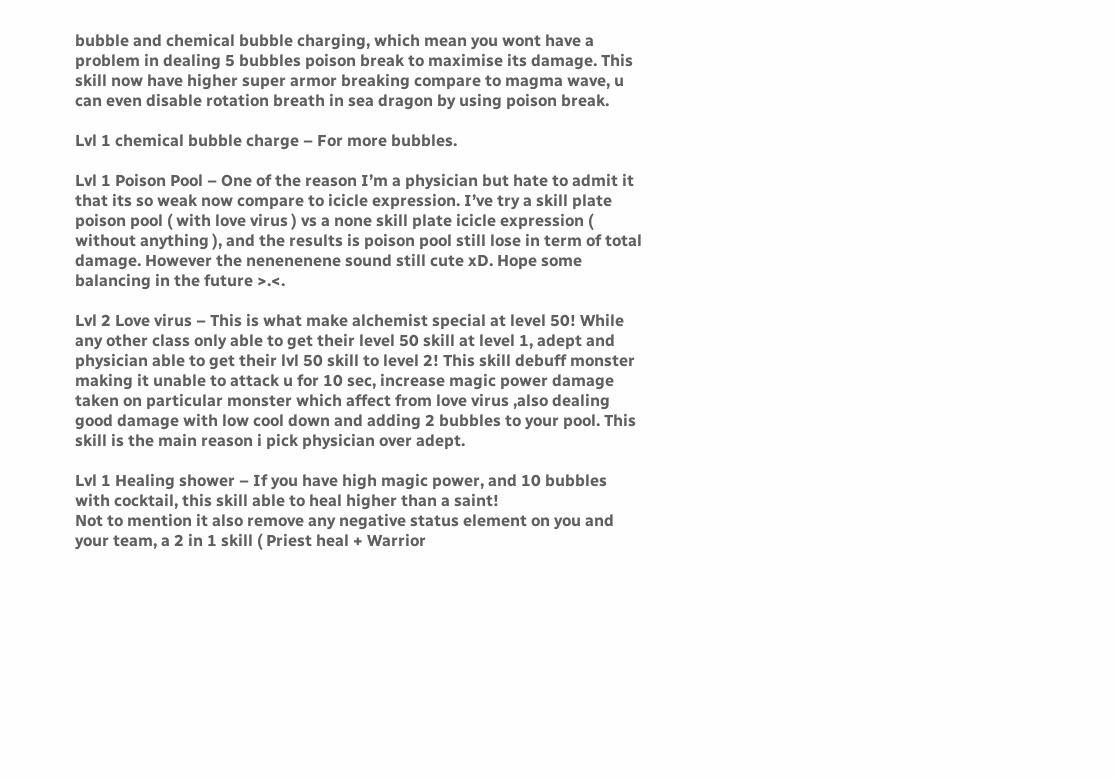bubble and chemical bubble charging, which mean you wont have a problem in dealing 5 bubbles poison break to maximise its damage. This skill now have higher super armor breaking compare to magma wave, u can even disable rotation breath in sea dragon by using poison break.

Lvl 1 chemical bubble charge – For more bubbles.

Lvl 1 Poison Pool – One of the reason I’m a physician but hate to admit it that its so weak now compare to icicle expression. I’ve try a skill plate poison pool ( with love virus ) vs a none skill plate icicle expression ( without anything ), and the results is poison pool still lose in term of total damage. However the nenenenene sound still cute xD. Hope some balancing in the future >.<.

Lvl 2 Love virus – This is what make alchemist special at level 50! While any other class only able to get their level 50 skill at level 1, adept and physician able to get their lvl 50 skill to level 2! This skill debuff monster making it unable to attack u for 10 sec, increase magic power damage taken on particular monster which affect from love virus ,also dealing good damage with low cool down and adding 2 bubbles to your pool. This skill is the main reason i pick physician over adept.

Lvl 1 Healing shower – If you have high magic power, and 10 bubbles with cocktail, this skill able to heal higher than a saint!
Not to mention it also remove any negative status element on you and your team, a 2 in 1 skill ( Priest heal + Warrior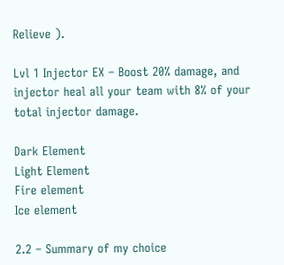Relieve ).

Lvl 1 Injector EX – Boost 20% damage, and injector heal all your team with 8% of your total injector damage.

Dark Element
Light Element
Fire element
Ice element

2.2 – Summary of my choice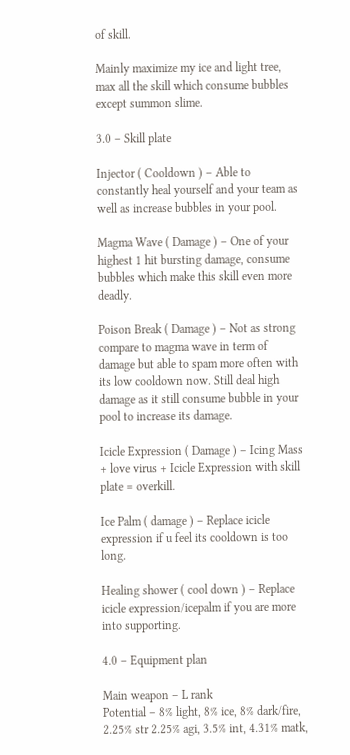of skill.

Mainly maximize my ice and light tree, max all the skill which consume bubbles except summon slime.

3.0 – Skill plate

Injector ( Cooldown ) – Able to constantly heal yourself and your team as well as increase bubbles in your pool.

Magma Wave ( Damage ) – One of your highest 1 hit bursting damage, consume bubbles which make this skill even more deadly.

Poison Break ( Damage ) – Not as strong compare to magma wave in term of damage but able to spam more often with its low cooldown now. Still deal high damage as it still consume bubble in your pool to increase its damage.

Icicle Expression ( Damage ) – Icing Mass + love virus + Icicle Expression with skill plate = overkill.

Ice Palm ( damage ) – Replace icicle expression if u feel its cooldown is too long.

Healing shower ( cool down ) – Replace icicle expression/icepalm if you are more into supporting.

4.0 – Equipment plan

Main weapon – L rank
Potential – 8% light, 8% ice, 8% dark/fire, 2.25% str 2.25% agi, 3.5% int, 4.31% matk,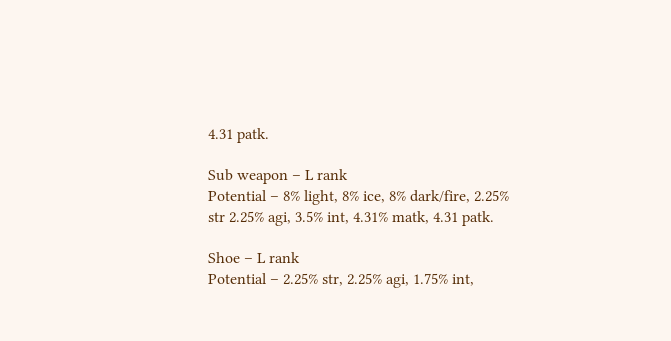4.31 patk.

Sub weapon – L rank
Potential – 8% light, 8% ice, 8% dark/fire, 2.25% str 2.25% agi, 3.5% int, 4.31% matk, 4.31 patk.

Shoe – L rank
Potential – 2.25% str, 2.25% agi, 1.75% int,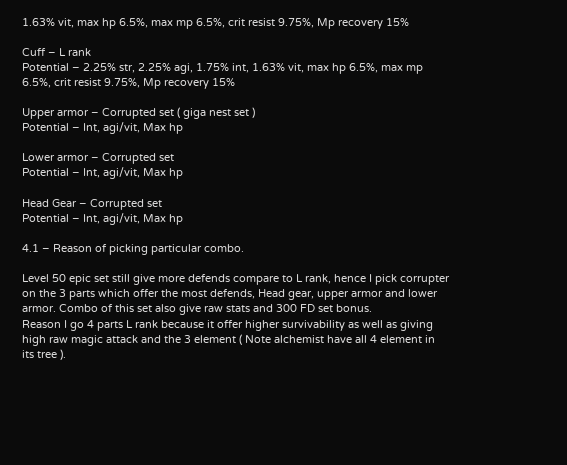1.63% vit, max hp 6.5%, max mp 6.5%, crit resist 9.75%, Mp recovery 15%

Cuff – L rank
Potential – 2.25% str, 2.25% agi, 1.75% int, 1.63% vit, max hp 6.5%, max mp 6.5%, crit resist 9.75%, Mp recovery 15%

Upper armor – Corrupted set ( giga nest set )
Potential – Int, agi/vit, Max hp

Lower armor – Corrupted set
Potential – Int, agi/vit, Max hp

Head Gear – Corrupted set
Potential – Int, agi/vit, Max hp

4.1 – Reason of picking particular combo.

Level 50 epic set still give more defends compare to L rank, hence I pick corrupter on the 3 parts which offer the most defends, Head gear, upper armor and lower armor. Combo of this set also give raw stats and 300 FD set bonus.
Reason I go 4 parts L rank because it offer higher survivability as well as giving high raw magic attack and the 3 element ( Note alchemist have all 4 element in its tree ).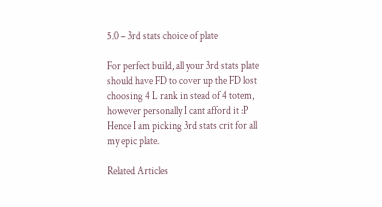5.0 – 3rd stats choice of plate

For perfect build, all your 3rd stats plate should have FD to cover up the FD lost choosing 4 L rank in stead of 4 totem, however personally I cant afford it :P Hence I am picking 3rd stats crit for all my epic plate.

Related Articles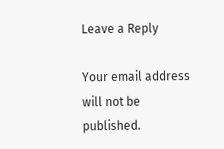Leave a Reply

Your email address will not be published.